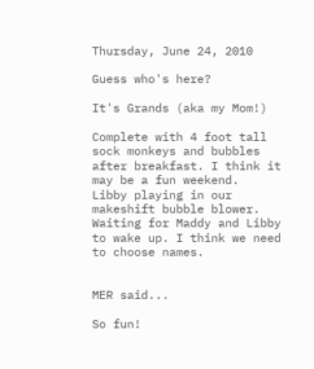Thursday, June 24, 2010

Guess who's here?

It's Grands (aka my Mom!)

Complete with 4 foot tall sock monkeys and bubbles after breakfast. I think it may be a fun weekend.
Libby playing in our makeshift bubble blower.
Waiting for Maddy and Libby to wake up. I think we need to choose names.


MER said...

So fun!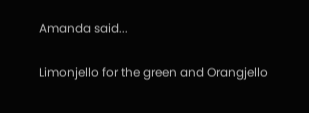Amanda said...

Limonjello for the green and Orangjello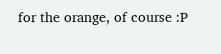for the orange, of course :P